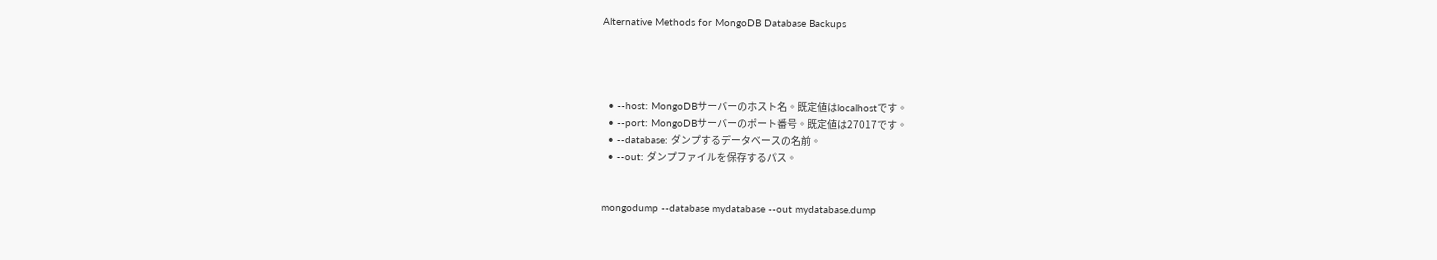Alternative Methods for MongoDB Database Backups




  • --host: MongoDBサーバーのホスト名。既定値はlocalhostです。
  • --port: MongoDBサーバーのポート番号。既定値は27017です。
  • --database: ダンプするデータベースの名前。
  • --out: ダンプファイルを保存するパス。


mongodump --database mydatabase --out mydatabase.dump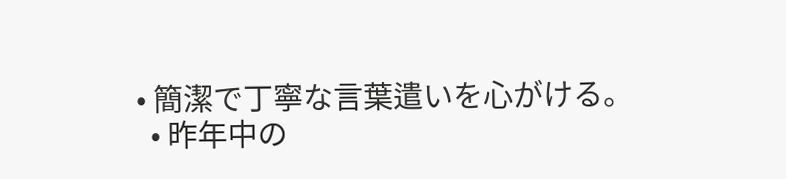• 簡潔で丁寧な言葉遣いを心がける。
  • 昨年中の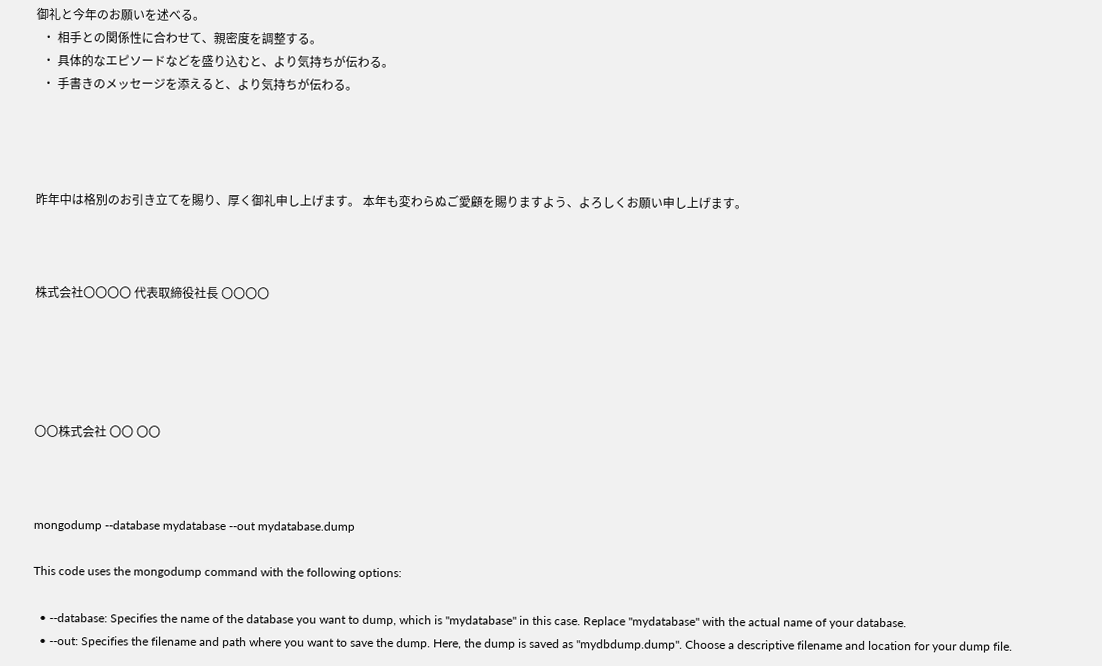御礼と今年のお願いを述べる。
  • 相手との関係性に合わせて、親密度を調整する。
  • 具体的なエピソードなどを盛り込むと、より気持ちが伝わる。
  • 手書きのメッセージを添えると、より気持ちが伝わる。




昨年中は格別のお引き立てを賜り、厚く御礼申し上げます。 本年も変わらぬご愛顧を賜りますよう、よろしくお願い申し上げます。



株式会社〇〇〇〇 代表取締役社長 〇〇〇〇





〇〇株式会社 〇〇 〇〇



mongodump --database mydatabase --out mydatabase.dump

This code uses the mongodump command with the following options:

  • --database: Specifies the name of the database you want to dump, which is "mydatabase" in this case. Replace "mydatabase" with the actual name of your database.
  • --out: Specifies the filename and path where you want to save the dump. Here, the dump is saved as "mydbdump.dump". Choose a descriptive filename and location for your dump file.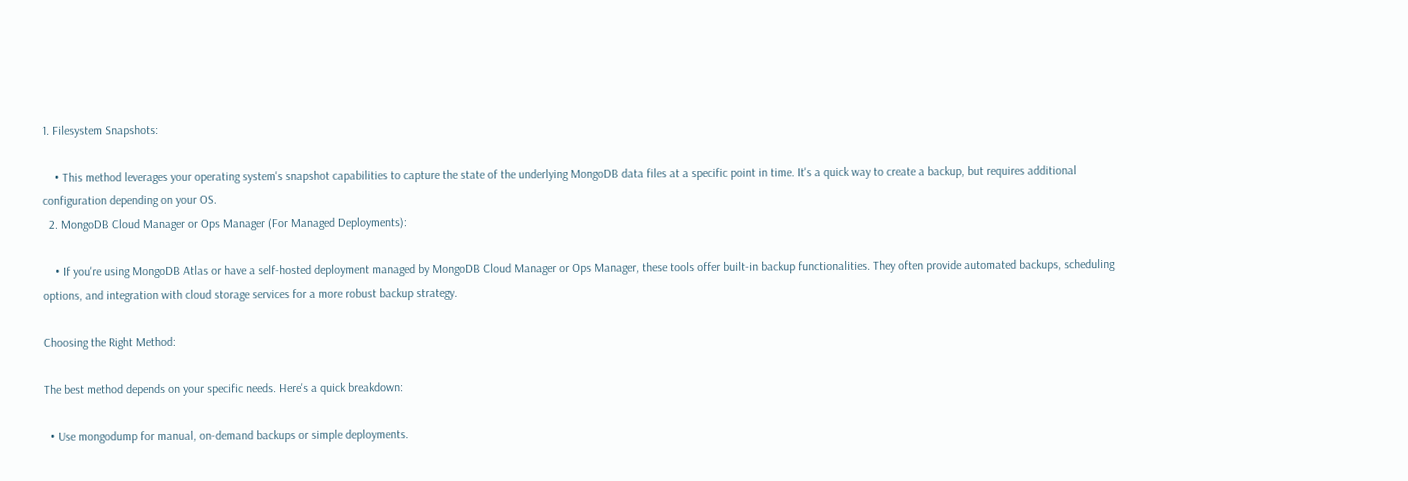1. Filesystem Snapshots:

    • This method leverages your operating system's snapshot capabilities to capture the state of the underlying MongoDB data files at a specific point in time. It's a quick way to create a backup, but requires additional configuration depending on your OS.
  2. MongoDB Cloud Manager or Ops Manager (For Managed Deployments):

    • If you're using MongoDB Atlas or have a self-hosted deployment managed by MongoDB Cloud Manager or Ops Manager, these tools offer built-in backup functionalities. They often provide automated backups, scheduling options, and integration with cloud storage services for a more robust backup strategy.

Choosing the Right Method:

The best method depends on your specific needs. Here's a quick breakdown:

  • Use mongodump for manual, on-demand backups or simple deployments.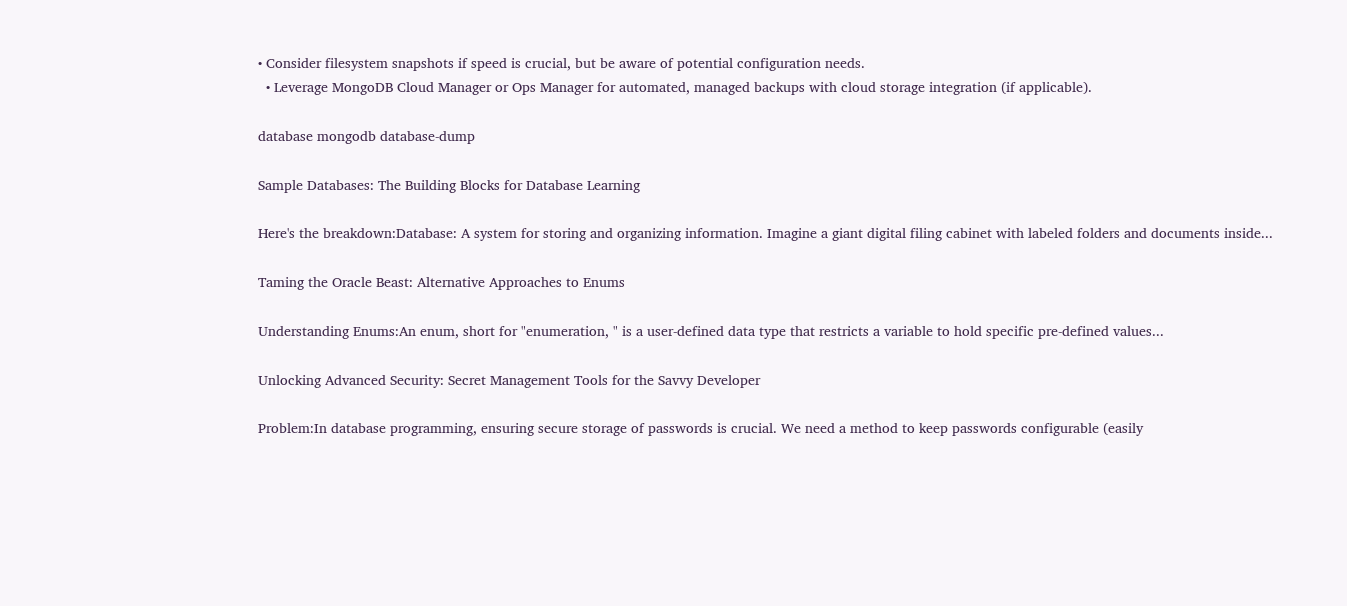• Consider filesystem snapshots if speed is crucial, but be aware of potential configuration needs.
  • Leverage MongoDB Cloud Manager or Ops Manager for automated, managed backups with cloud storage integration (if applicable).

database mongodb database-dump

Sample Databases: The Building Blocks for Database Learning

Here's the breakdown:Database: A system for storing and organizing information. Imagine a giant digital filing cabinet with labeled folders and documents inside...

Taming the Oracle Beast: Alternative Approaches to Enums

Understanding Enums:An enum, short for "enumeration, " is a user-defined data type that restricts a variable to hold specific pre-defined values...

Unlocking Advanced Security: Secret Management Tools for the Savvy Developer

Problem:In database programming, ensuring secure storage of passwords is crucial. We need a method to keep passwords configurable (easily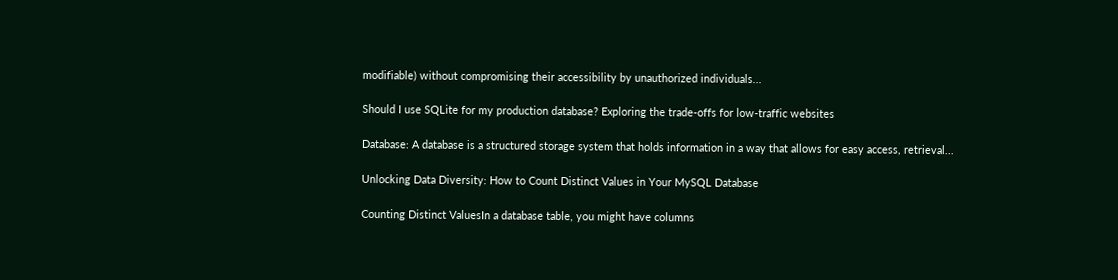modifiable) without compromising their accessibility by unauthorized individuals...

Should I use SQLite for my production database? Exploring the trade-offs for low-traffic websites

Database: A database is a structured storage system that holds information in a way that allows for easy access, retrieval...

Unlocking Data Diversity: How to Count Distinct Values in Your MySQL Database

Counting Distinct ValuesIn a database table, you might have columns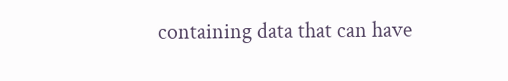containing data that can have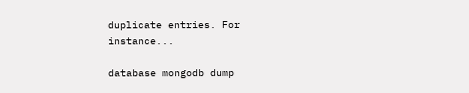duplicate entries. For instance...

database mongodb dump